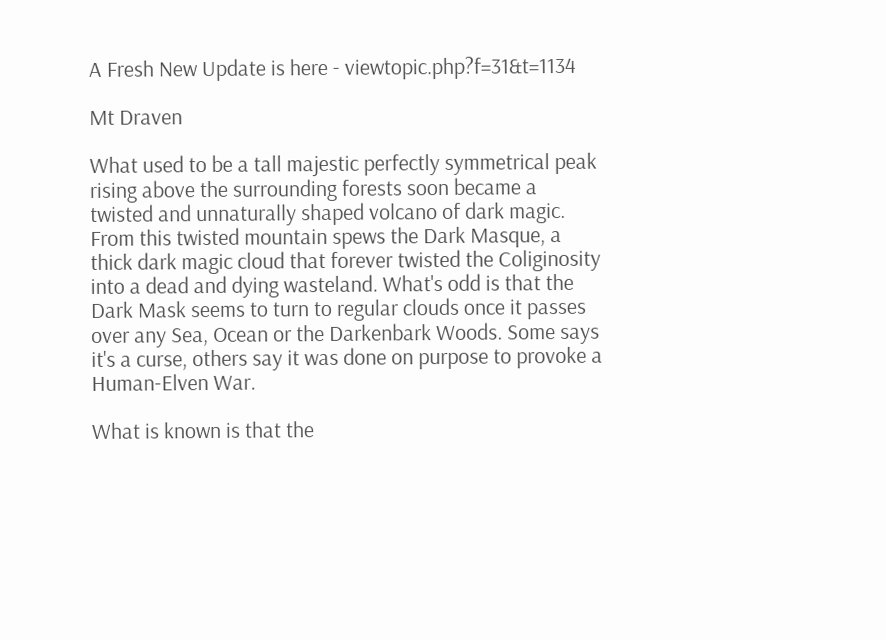A Fresh New Update is here - viewtopic.php?f=31&t=1134

Mt Draven

What used to be a tall majestic perfectly symmetrical peak rising above the surrounding forests soon became a twisted and unnaturally shaped volcano of dark magic. From this twisted mountain spews the Dark Masque, a thick dark magic cloud that forever twisted the Coliginosity into a dead and dying wasteland. What's odd is that the Dark Mask seems to turn to regular clouds once it passes over any Sea, Ocean or the Darkenbark Woods. Some says it's a curse, others say it was done on purpose to provoke a Human-Elven War.

What is known is that the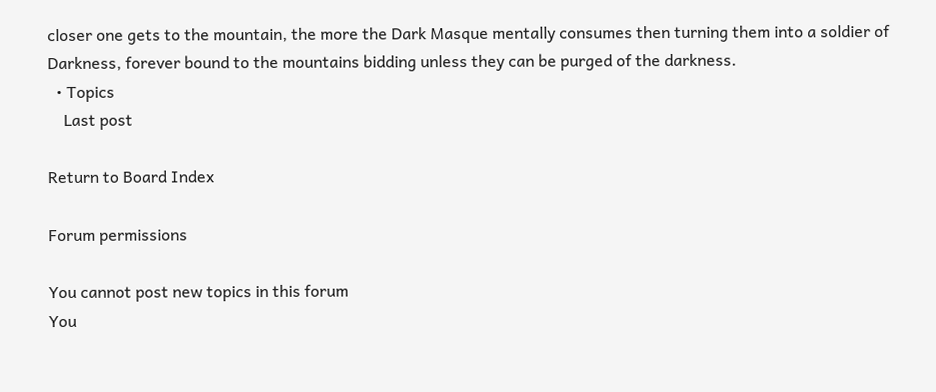closer one gets to the mountain, the more the Dark Masque mentally consumes then turning them into a soldier of Darkness, forever bound to the mountains bidding unless they can be purged of the darkness.
  • Topics
    Last post

Return to Board Index

Forum permissions

You cannot post new topics in this forum
You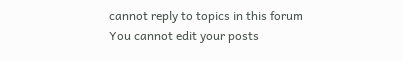cannot reply to topics in this forum
You cannot edit your posts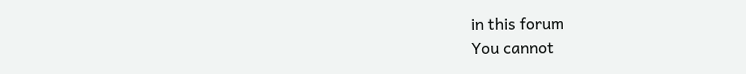in this forum
You cannot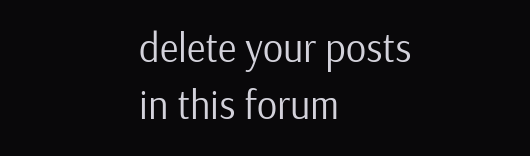delete your posts in this forum